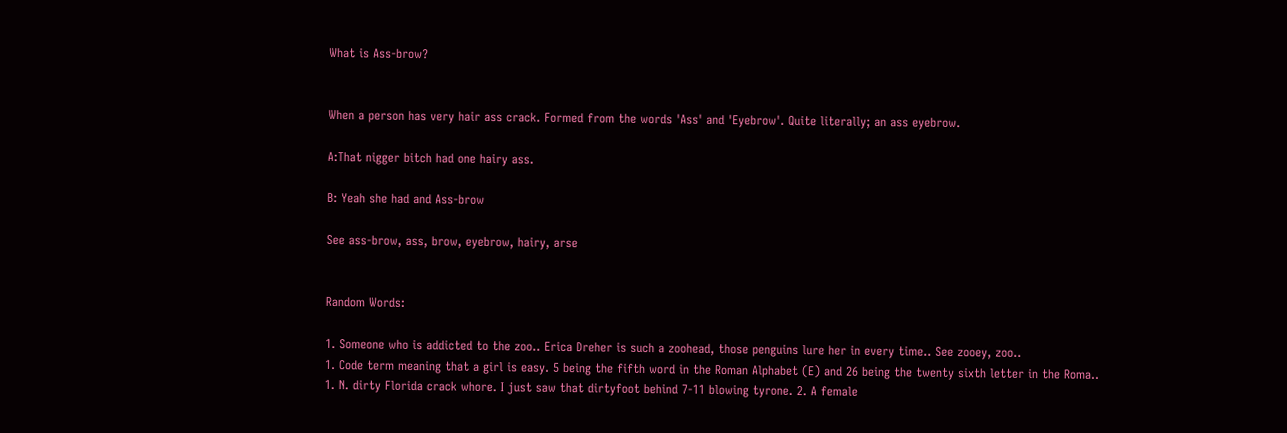What is Ass-brow?


When a person has very hair ass crack. Formed from the words 'Ass' and 'Eyebrow'. Quite literally; an ass eyebrow.

A:That nigger bitch had one hairy ass.

B: Yeah she had and Ass-brow

See ass-brow, ass, brow, eyebrow, hairy, arse


Random Words:

1. Someone who is addicted to the zoo.. Erica Dreher is such a zoohead, those penguins lure her in every time.. See zooey, zoo..
1. Code term meaning that a girl is easy. 5 being the fifth word in the Roman Alphabet (E) and 26 being the twenty sixth letter in the Roma..
1. N. dirty Florida crack whore. I just saw that dirtyfoot behind 7-11 blowing tyrone. 2. A female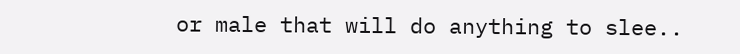or male that will do anything to slee..